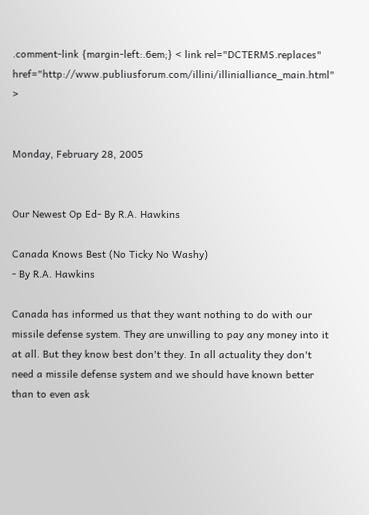.comment-link {margin-left:.6em;} < link rel="DCTERMS.replaces" href="http://www.publiusforum.com/illini/illinialliance_main.html" >


Monday, February 28, 2005


Our Newest Op Ed- By R.A. Hawkins

Canada Knows Best (No Ticky No Washy)
- By R.A. Hawkins

Canada has informed us that they want nothing to do with our missile defense system. They are unwilling to pay any money into it at all. But they know best don't they. In all actuality they don't need a missile defense system and we should have known better than to even ask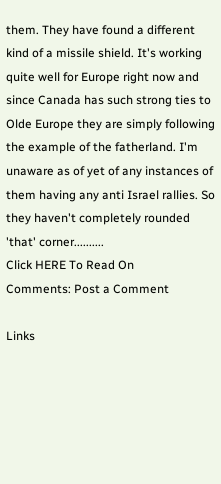them. They have found a different kind of a missile shield. It's working quite well for Europe right now and since Canada has such strong ties to Olde Europe they are simply following the example of the fatherland. I'm unaware as of yet of any instances of them having any anti Israel rallies. So they haven't completely rounded 'that' corner..........
Click HERE To Read On
Comments: Post a Comment

Links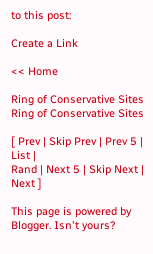to this post:

Create a Link

<< Home

Ring of Conservative Sites Ring of Conservative Sites

[ Prev | Skip Prev | Prev 5 | List |
Rand | Next 5 | Skip Next | Next ]

This page is powered by Blogger. Isn't yours?